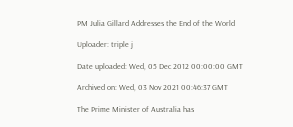PM Julia Gillard Addresses the End of the World

Uploader: triple j

Date uploaded: Wed, 05 Dec 2012 00:00:00 GMT

Archived on: Wed, 03 Nov 2021 00:46:37 GMT

The Prime Minister of Australia has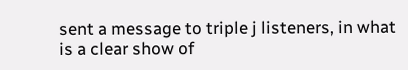sent a message to triple j listeners, in what is a clear show of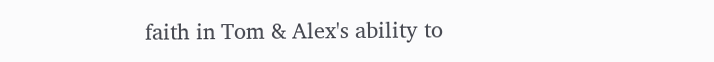faith in Tom & Alex's ability to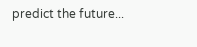predict the future...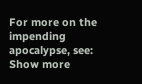For more on the impending apocalypse, see:
Show more